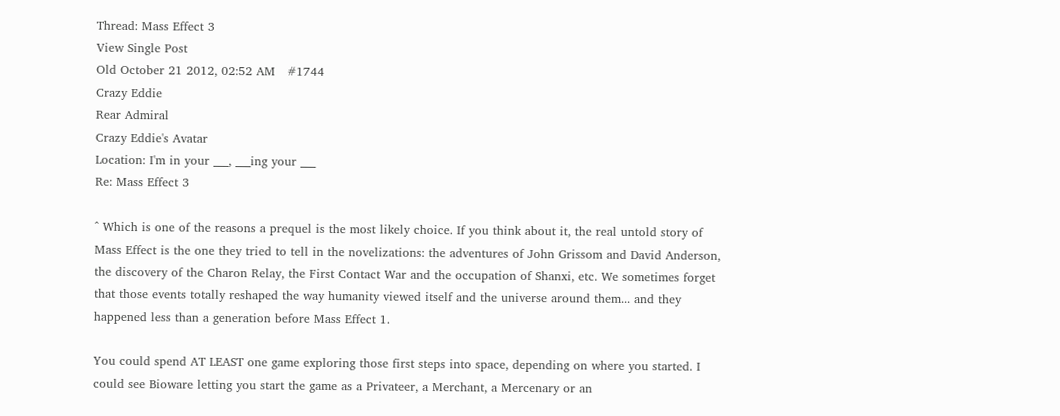Thread: Mass Effect 3
View Single Post
Old October 21 2012, 02:52 AM   #1744
Crazy Eddie
Rear Admiral
Crazy Eddie's Avatar
Location: I'm in your ___, ___ing your ___
Re: Mass Effect 3

^ Which is one of the reasons a prequel is the most likely choice. If you think about it, the real untold story of Mass Effect is the one they tried to tell in the novelizations: the adventures of John Grissom and David Anderson, the discovery of the Charon Relay, the First Contact War and the occupation of Shanxi, etc. We sometimes forget that those events totally reshaped the way humanity viewed itself and the universe around them... and they happened less than a generation before Mass Effect 1.

You could spend AT LEAST one game exploring those first steps into space, depending on where you started. I could see Bioware letting you start the game as a Privateer, a Merchant, a Mercenary or an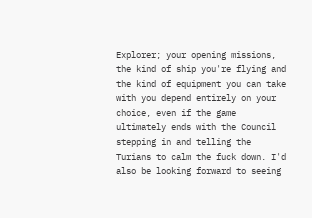Explorer; your opening missions, the kind of ship you're flying and the kind of equipment you can take with you depend entirely on your choice, even if the game ultimately ends with the Council stepping in and telling the Turians to calm the fuck down. I'd also be looking forward to seeing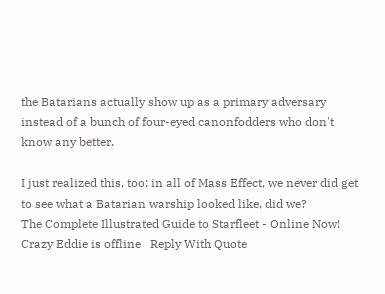the Batarians actually show up as a primary adversary instead of a bunch of four-eyed canonfodders who don't know any better.

I just realized this, too: in all of Mass Effect, we never did get to see what a Batarian warship looked like, did we?
The Complete Illustrated Guide to Starfleet - Online Now!
Crazy Eddie is offline   Reply With Quote